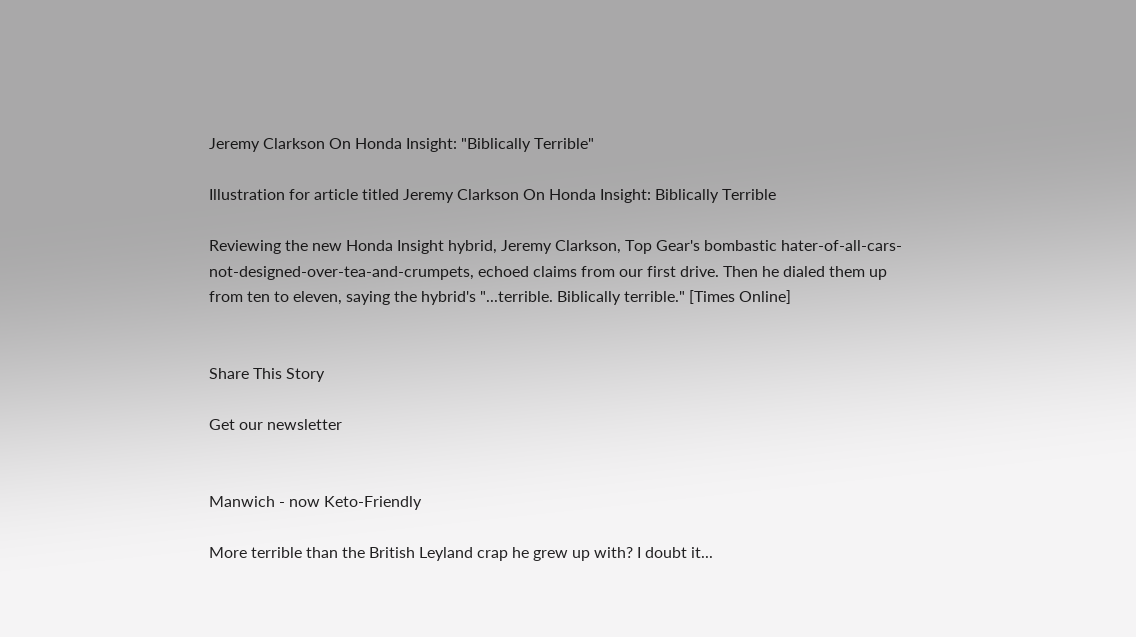Jeremy Clarkson On Honda Insight: "Biblically Terrible"

Illustration for article titled Jeremy Clarkson On Honda Insight: Biblically Terrible

Reviewing the new Honda Insight hybrid, Jeremy Clarkson, Top Gear's bombastic hater-of-all-cars-not-designed-over-tea-and-crumpets, echoed claims from our first drive. Then he dialed them up from ten to eleven, saying the hybrid's "...terrible. Biblically terrible." [Times Online]


Share This Story

Get our newsletter


Manwich - now Keto-Friendly

More terrible than the British Leyland crap he grew up with? I doubt it...